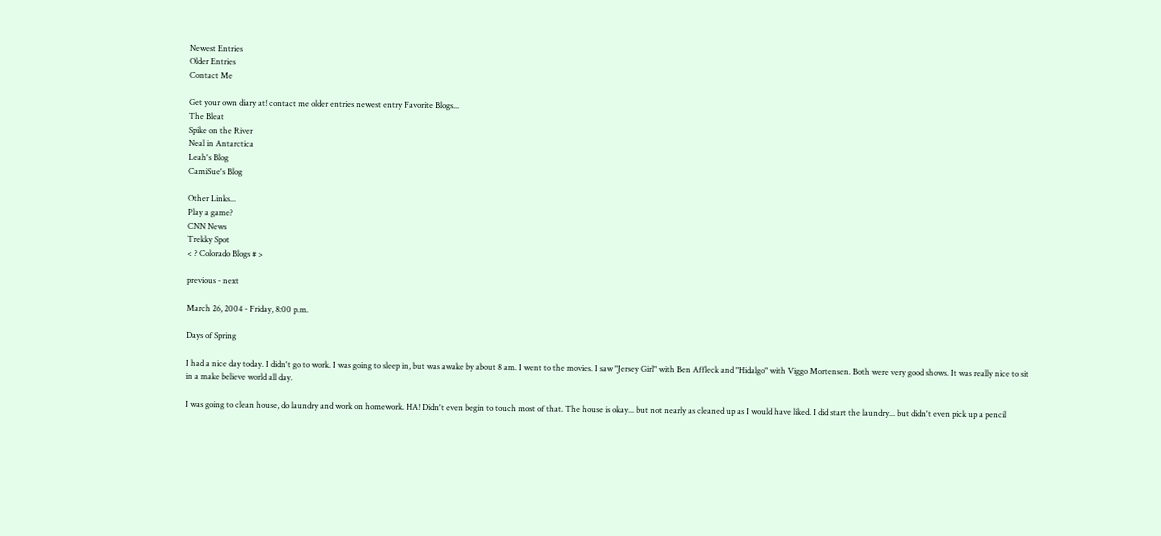Newest Entries
Older Entries
Contact Me

Get your own diary at! contact me older entries newest entry Favorite Blogs...
The Bleat
Spike on the River
Neal in Antarctica
Leah's Blog
CamiSue's Blog

Other Links...
Play a game?
CNN News
Trekky Spot
< ? Colorado Blogs # >

previous - next

March 26, 2004 - Friday, 8:00 p.m.

Days of Spring

I had a nice day today. I didn't go to work. I was going to sleep in, but was awake by about 8 am. I went to the movies. I saw "Jersey Girl" with Ben Affleck and "Hidalgo" with Viggo Mortensen. Both were very good shows. It was really nice to sit in a make believe world all day.

I was going to clean house, do laundry and work on homework. HA! Didn't even begin to touch most of that. The house is okay... but not nearly as cleaned up as I would have liked. I did start the laundry... but didn't even pick up a pencil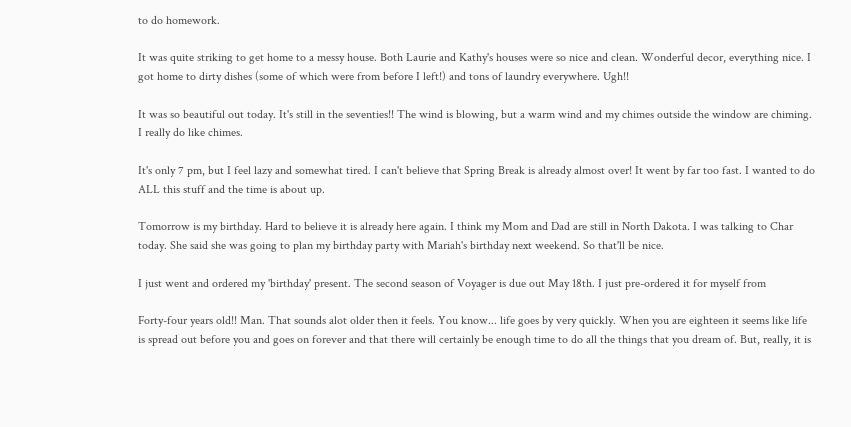to do homework.

It was quite striking to get home to a messy house. Both Laurie and Kathy's houses were so nice and clean. Wonderful decor, everything nice. I got home to dirty dishes (some of which were from before I left!) and tons of laundry everywhere. Ugh!!

It was so beautiful out today. It's still in the seventies!! The wind is blowing, but a warm wind and my chimes outside the window are chiming. I really do like chimes.

It's only 7 pm, but I feel lazy and somewhat tired. I can't believe that Spring Break is already almost over! It went by far too fast. I wanted to do ALL this stuff and the time is about up.

Tomorrow is my birthday. Hard to believe it is already here again. I think my Mom and Dad are still in North Dakota. I was talking to Char today. She said she was going to plan my birthday party with Mariah's birthday next weekend. So that'll be nice.

I just went and ordered my 'birthday' present. The second season of Voyager is due out May 18th. I just pre-ordered it for myself from

Forty-four years old!! Man. That sounds alot older then it feels. You know... life goes by very quickly. When you are eighteen it seems like life is spread out before you and goes on forever and that there will certainly be enough time to do all the things that you dream of. But, really, it is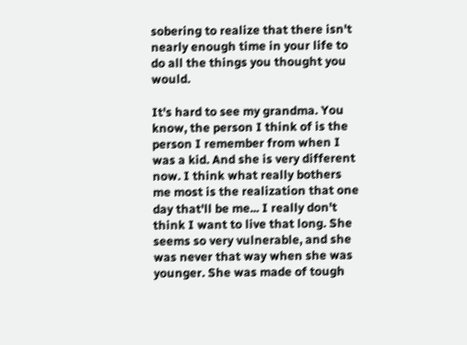sobering to realize that there isn't nearly enough time in your life to do all the things you thought you would.

It's hard to see my grandma. You know, the person I think of is the person I remember from when I was a kid. And she is very different now. I think what really bothers me most is the realization that one day that'll be me... I really don't think I want to live that long. She seems so very vulnerable, and she was never that way when she was younger. She was made of tough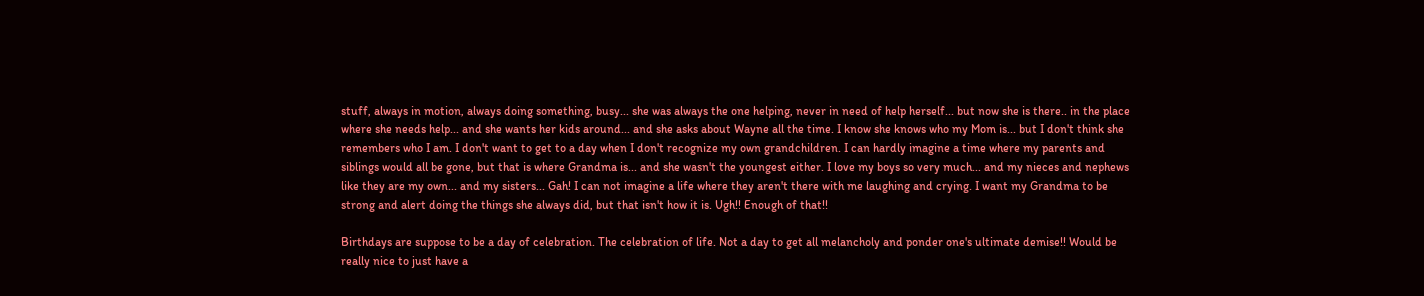stuff, always in motion, always doing something, busy... she was always the one helping, never in need of help herself... but now she is there.. in the place where she needs help... and she wants her kids around... and she asks about Wayne all the time. I know she knows who my Mom is... but I don't think she remembers who I am. I don't want to get to a day when I don't recognize my own grandchildren. I can hardly imagine a time where my parents and siblings would all be gone, but that is where Grandma is... and she wasn't the youngest either. I love my boys so very much... and my nieces and nephews like they are my own... and my sisters... Gah! I can not imagine a life where they aren't there with me laughing and crying. I want my Grandma to be strong and alert doing the things she always did, but that isn't how it is. Ugh!! Enough of that!!

Birthdays are suppose to be a day of celebration. The celebration of life. Not a day to get all melancholy and ponder one's ultimate demise!! Would be really nice to just have a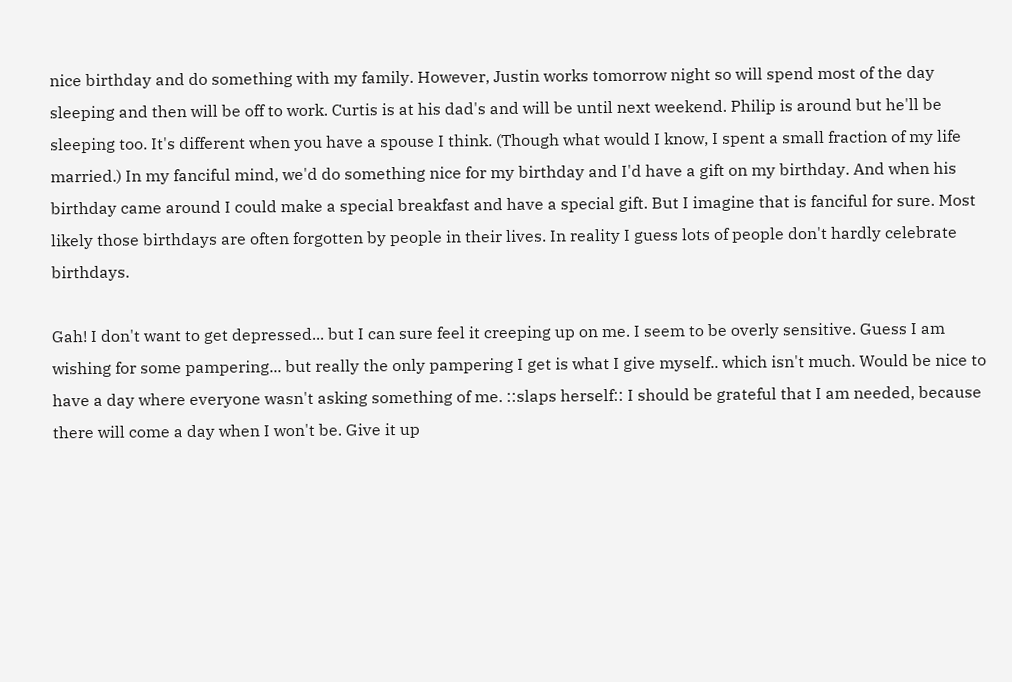nice birthday and do something with my family. However, Justin works tomorrow night so will spend most of the day sleeping and then will be off to work. Curtis is at his dad's and will be until next weekend. Philip is around but he'll be sleeping too. It's different when you have a spouse I think. (Though what would I know, I spent a small fraction of my life married.) In my fanciful mind, we'd do something nice for my birthday and I'd have a gift on my birthday. And when his birthday came around I could make a special breakfast and have a special gift. But I imagine that is fanciful for sure. Most likely those birthdays are often forgotten by people in their lives. In reality I guess lots of people don't hardly celebrate birthdays.

Gah! I don't want to get depressed... but I can sure feel it creeping up on me. I seem to be overly sensitive. Guess I am wishing for some pampering... but really the only pampering I get is what I give myself.. which isn't much. Would be nice to have a day where everyone wasn't asking something of me. ::slaps herself:: I should be grateful that I am needed, because there will come a day when I won't be. Give it up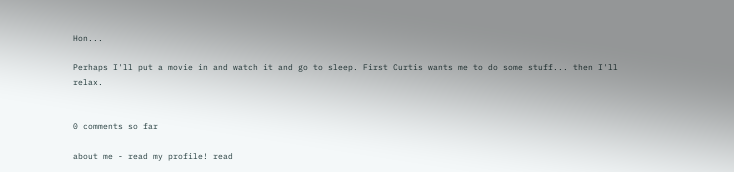Hon...

Perhaps I'll put a movie in and watch it and go to sleep. First Curtis wants me to do some stuff... then I'll relax.


0 comments so far

about me - read my profile! read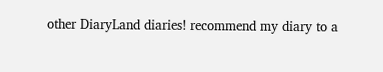other DiaryLand diaries! recommend my diary to a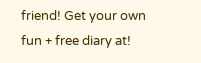friend! Get your own fun + free diary at!